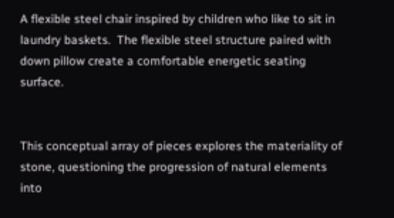A flexible steel chair inspired by children who like to sit in laundry baskets.  The flexible steel structure paired with down pillow create a comfortable energetic seating surface.


This conceptual array of pieces explores the materiality of stone, questioning the progression of natural elements into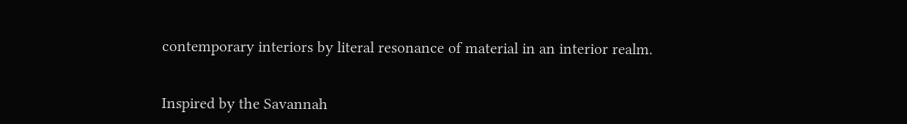contemporary interiors by literal resonance of material in an interior realm.


Inspired by the Savannah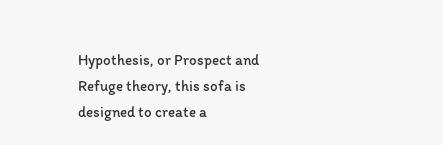Hypothesis, or Prospect and Refuge theory, this sofa is designed to create a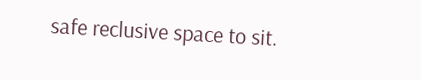safe reclusive space to sit.